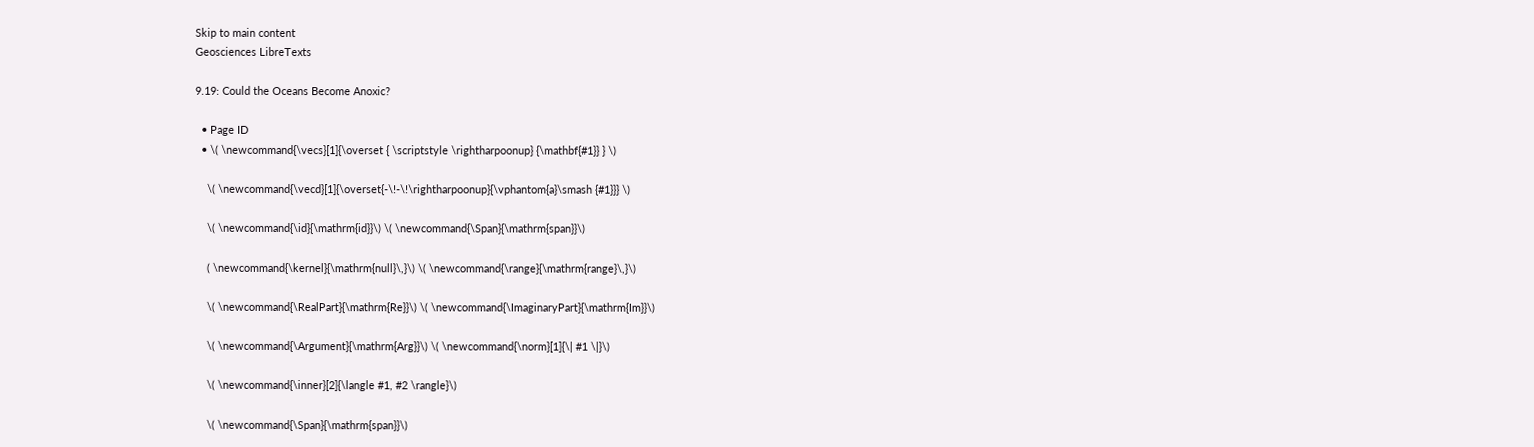Skip to main content
Geosciences LibreTexts

9.19: Could the Oceans Become Anoxic?

  • Page ID
  • \( \newcommand{\vecs}[1]{\overset { \scriptstyle \rightharpoonup} {\mathbf{#1}} } \)

    \( \newcommand{\vecd}[1]{\overset{-\!-\!\rightharpoonup}{\vphantom{a}\smash {#1}}} \)

    \( \newcommand{\id}{\mathrm{id}}\) \( \newcommand{\Span}{\mathrm{span}}\)

    ( \newcommand{\kernel}{\mathrm{null}\,}\) \( \newcommand{\range}{\mathrm{range}\,}\)

    \( \newcommand{\RealPart}{\mathrm{Re}}\) \( \newcommand{\ImaginaryPart}{\mathrm{Im}}\)

    \( \newcommand{\Argument}{\mathrm{Arg}}\) \( \newcommand{\norm}[1]{\| #1 \|}\)

    \( \newcommand{\inner}[2]{\langle #1, #2 \rangle}\)

    \( \newcommand{\Span}{\mathrm{span}}\)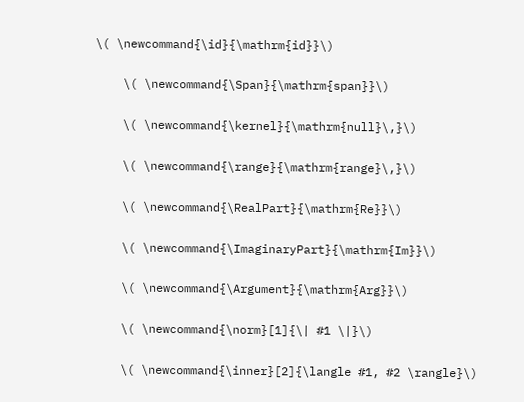\( \newcommand{\id}{\mathrm{id}}\)

    \( \newcommand{\Span}{\mathrm{span}}\)

    \( \newcommand{\kernel}{\mathrm{null}\,}\)

    \( \newcommand{\range}{\mathrm{range}\,}\)

    \( \newcommand{\RealPart}{\mathrm{Re}}\)

    \( \newcommand{\ImaginaryPart}{\mathrm{Im}}\)

    \( \newcommand{\Argument}{\mathrm{Arg}}\)

    \( \newcommand{\norm}[1]{\| #1 \|}\)

    \( \newcommand{\inner}[2]{\langle #1, #2 \rangle}\)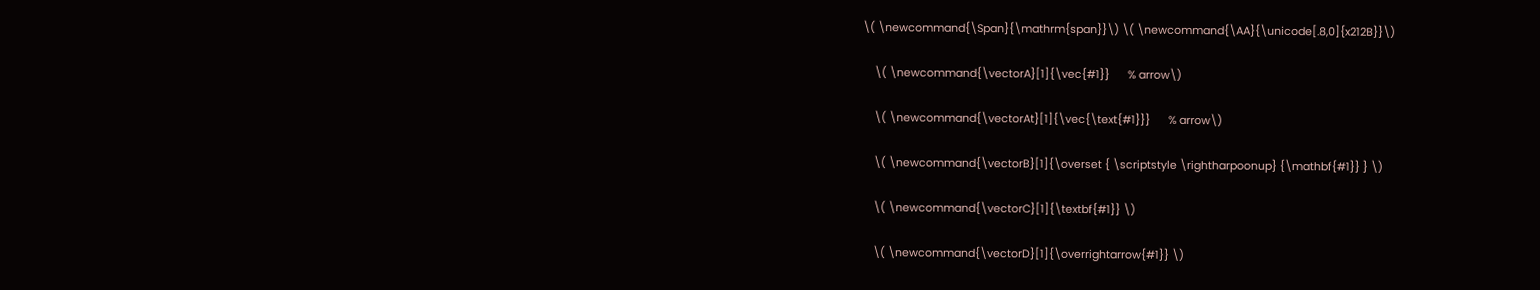\( \newcommand{\Span}{\mathrm{span}}\) \( \newcommand{\AA}{\unicode[.8,0]{x212B}}\)

    \( \newcommand{\vectorA}[1]{\vec{#1}}      % arrow\)

    \( \newcommand{\vectorAt}[1]{\vec{\text{#1}}}      % arrow\)

    \( \newcommand{\vectorB}[1]{\overset { \scriptstyle \rightharpoonup} {\mathbf{#1}} } \)

    \( \newcommand{\vectorC}[1]{\textbf{#1}} \)

    \( \newcommand{\vectorD}[1]{\overrightarrow{#1}} \)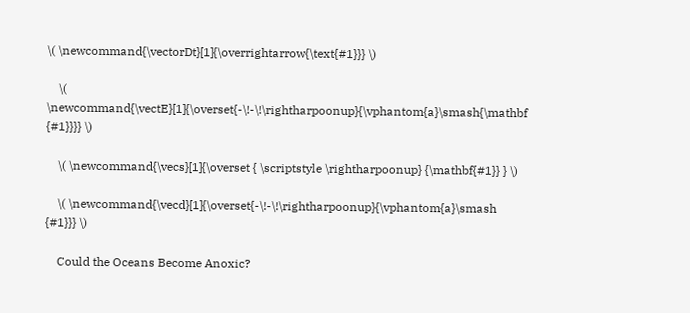\( \newcommand{\vectorDt}[1]{\overrightarrow{\text{#1}}} \)

    \( \newcommand{\vectE}[1]{\overset{-\!-\!\rightharpoonup}{\vphantom{a}\smash{\mathbf {#1}}}} \)

    \( \newcommand{\vecs}[1]{\overset { \scriptstyle \rightharpoonup} {\mathbf{#1}} } \)

    \( \newcommand{\vecd}[1]{\overset{-\!-\!\rightharpoonup}{\vphantom{a}\smash {#1}}} \)

    Could the Oceans Become Anoxic?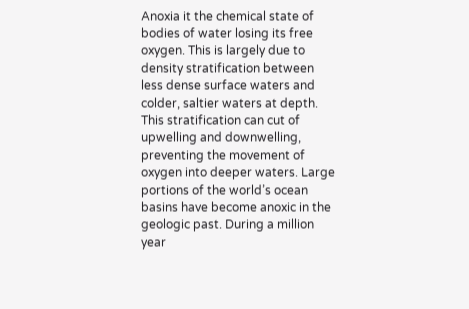Anoxia it the chemical state of bodies of water losing its free oxygen. This is largely due to density stratification between less dense surface waters and colder, saltier waters at depth. This stratification can cut of upwelling and downwelling, preventing the movement of oxygen into deeper waters. Large portions of the world’s ocean basins have become anoxic in the geologic past. During a million year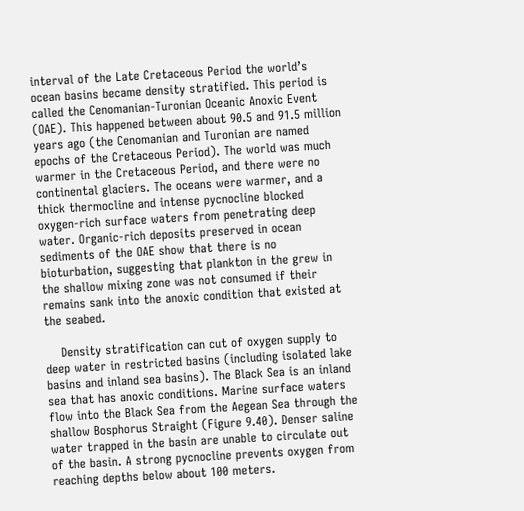interval of the Late Cretaceous Period the world’s ocean basins became density stratified. This period is called the Cenomanian-Turonian Oceanic Anoxic Event (OAE). This happened between about 90.5 and 91.5 million years ago (the Cenomanian and Turonian are named epochs of the Cretaceous Period). The world was much warmer in the Cretaceous Period, and there were no continental glaciers. The oceans were warmer, and a thick thermocline and intense pycnocline blocked oxygen-rich surface waters from penetrating deep water. Organic-rich deposits preserved in ocean sediments of the OAE show that there is no bioturbation, suggesting that plankton in the grew in the shallow mixing zone was not consumed if their remains sank into the anoxic condition that existed at the seabed.

    Density stratification can cut of oxygen supply to deep water in restricted basins (including isolated lake basins and inland sea basins). The Black Sea is an inland sea that has anoxic conditions. Marine surface waters flow into the Black Sea from the Aegean Sea through the shallow Bosphorus Straight (Figure 9.40). Denser saline water trapped in the basin are unable to circulate out of the basin. A strong pycnocline prevents oxygen from reaching depths below about 100 meters.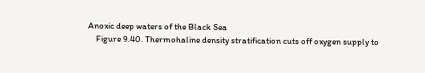Anoxic deep waters of the Black Sea
    Figure 9.40. Thermohaline density stratification cuts off oxygen supply to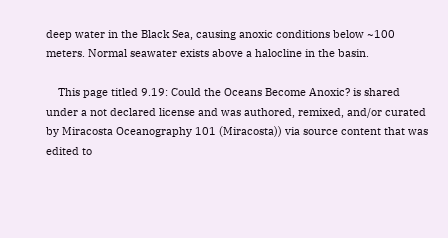deep water in the Black Sea, causing anoxic conditions below ~100 meters. Normal seawater exists above a halocline in the basin.

    This page titled 9.19: Could the Oceans Become Anoxic? is shared under a not declared license and was authored, remixed, and/or curated by Miracosta Oceanography 101 (Miracosta)) via source content that was edited to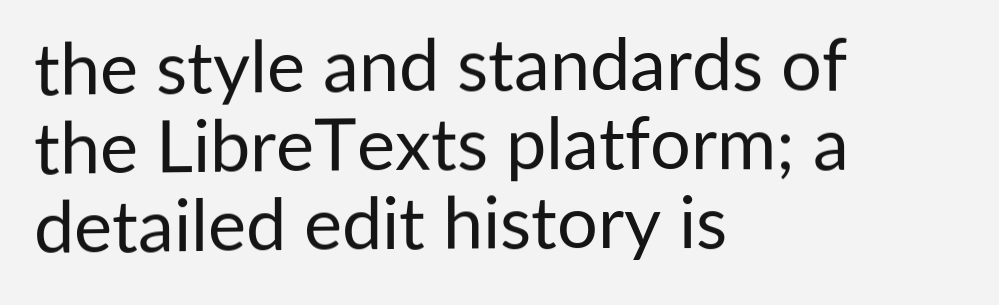the style and standards of the LibreTexts platform; a detailed edit history is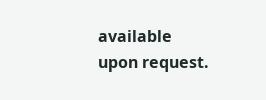available upon request.